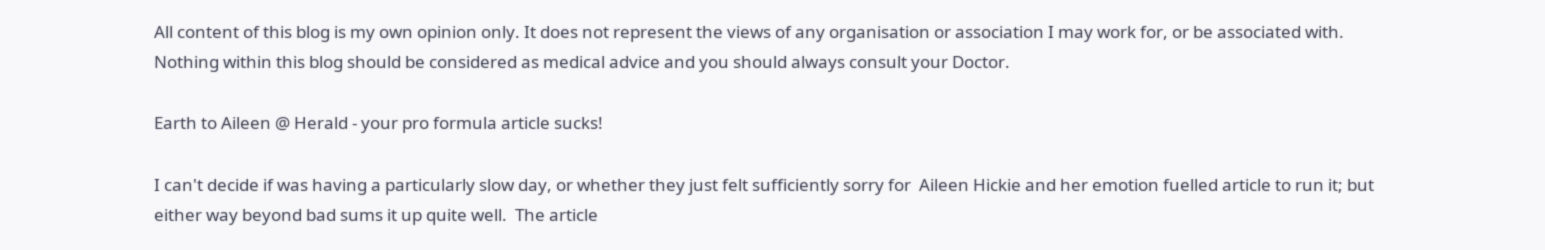All content of this blog is my own opinion only. It does not represent the views of any organisation or association I may work for, or be associated with. Nothing within this blog should be considered as medical advice and you should always consult your Doctor.

Earth to Aileen @ Herald - your pro formula article sucks!

I can't decide if was having a particularly slow day, or whether they just felt sufficiently sorry for  Aileen Hickie and her emotion fuelled article to run it; but either way beyond bad sums it up quite well.  The article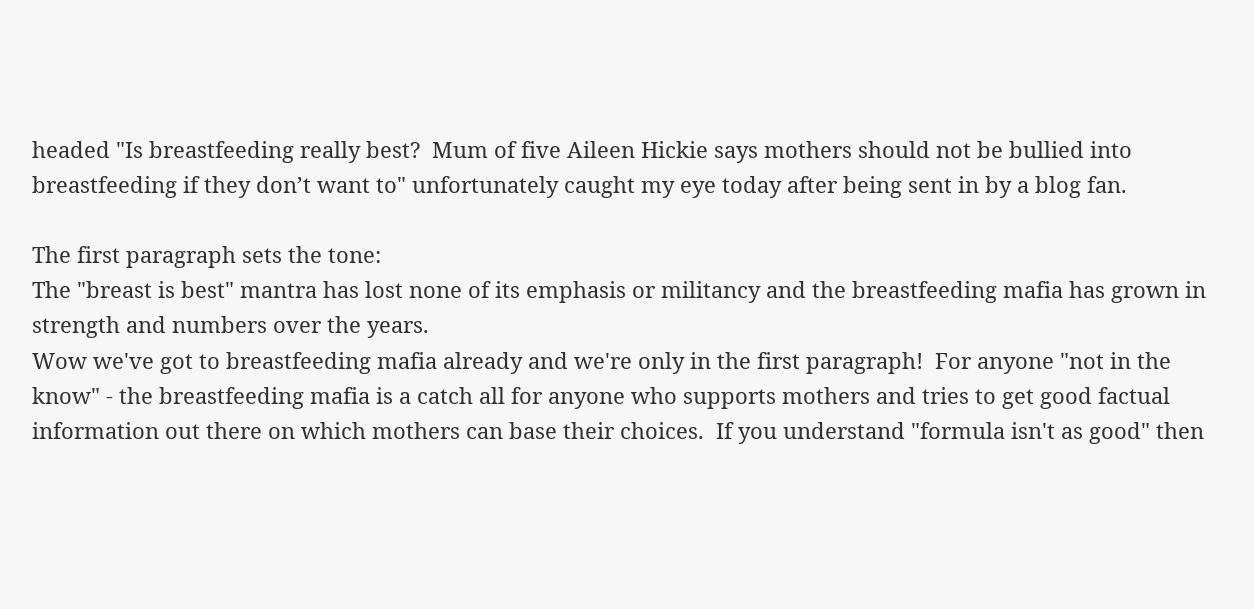headed "Is breastfeeding really best?  Mum of five Aileen Hickie says mothers should not be bullied into breastfeeding if they don’t want to" unfortunately caught my eye today after being sent in by a blog fan.

The first paragraph sets the tone:
The "breast is best" mantra has lost none of its emphasis or militancy and the breastfeeding mafia has grown in strength and numbers over the years.
Wow we've got to breastfeeding mafia already and we're only in the first paragraph!  For anyone "not in the know" - the breastfeeding mafia is a catch all for anyone who supports mothers and tries to get good factual information out there on which mothers can base their choices.  If you understand "formula isn't as good" then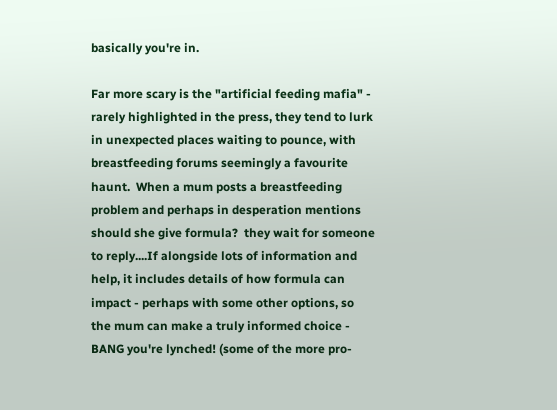basically you're in.

Far more scary is the "artificial feeding mafia" - rarely highlighted in the press, they tend to lurk in unexpected places waiting to pounce, with breastfeeding forums seemingly a favourite haunt.  When a mum posts a breastfeeding problem and perhaps in desperation mentions should she give formula?  they wait for someone to reply....If alongside lots of information and help, it includes details of how formula can impact - perhaps with some other options, so the mum can make a truly informed choice - BANG you're lynched! (some of the more pro-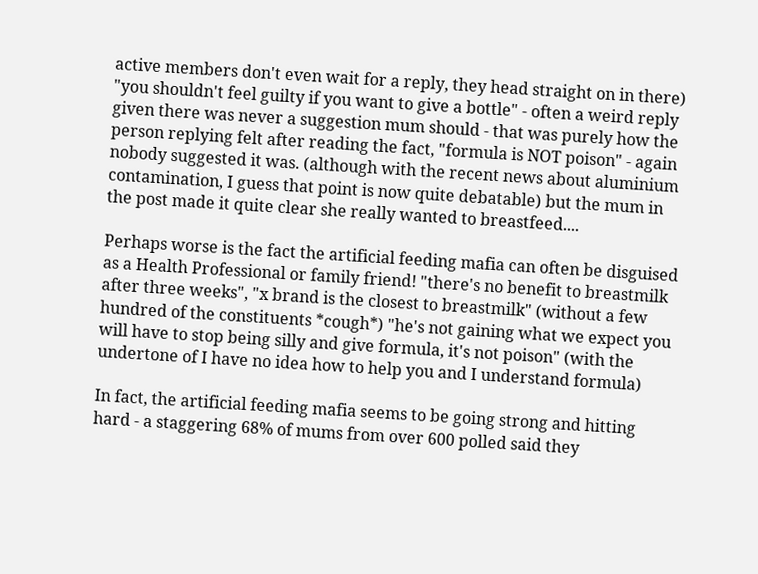active members don't even wait for a reply, they head straight on in there)  "you shouldn't feel guilty if you want to give a bottle" - often a weird reply given there was never a suggestion mum should - that was purely how the person replying felt after reading the fact, "formula is NOT poison" - again nobody suggested it was. (although with the recent news about aluminium contamination, I guess that point is now quite debatable) but the mum in the post made it quite clear she really wanted to breastfeed....

Perhaps worse is the fact the artificial feeding mafia can often be disguised as a Health Professional or family friend! "there's no benefit to breastmilk after three weeks", "x brand is the closest to breastmilk" (without a few hundred of the constituents *cough*) "he's not gaining what we expect you will have to stop being silly and give formula, it's not poison" (with the undertone of I have no idea how to help you and I understand formula)

In fact, the artificial feeding mafia seems to be going strong and hitting hard - a staggering 68% of mums from over 600 polled said they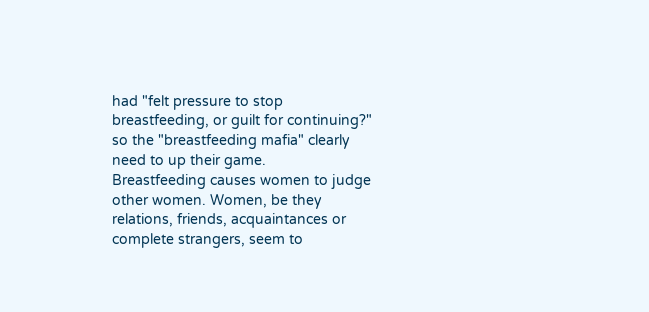had "felt pressure to stop breastfeeding, or guilt for continuing?"  so the "breastfeeding mafia" clearly need to up their game.
Breastfeeding causes women to judge other women. Women, be they relations, friends, acquaintances or complete strangers, seem to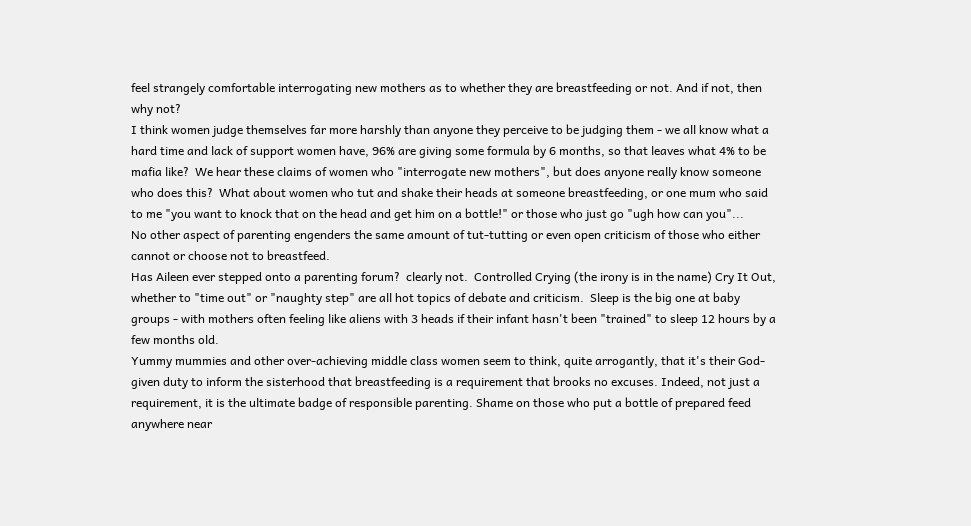feel strangely comfortable interrogating new mothers as to whether they are breastfeeding or not. And if not, then why not?
I think women judge themselves far more harshly than anyone they perceive to be judging them - we all know what a hard time and lack of support women have, 96% are giving some formula by 6 months, so that leaves what 4% to be mafia like?  We hear these claims of women who "interrogate new mothers", but does anyone really know someone who does this?  What about women who tut and shake their heads at someone breastfeeding, or one mum who said to me "you want to knock that on the head and get him on a bottle!" or those who just go "ugh how can you"...
No other aspect of parenting engenders the same amount of tut-tutting or even open criticism of those who either cannot or choose not to breastfeed.
Has Aileen ever stepped onto a parenting forum?  clearly not.  Controlled Crying (the irony is in the name) Cry It Out, whether to "time out" or "naughty step" are all hot topics of debate and criticism.  Sleep is the big one at baby groups - with mothers often feeling like aliens with 3 heads if their infant hasn't been "trained" to sleep 12 hours by a few months old.
Yummy mummies and other over-achieving middle class women seem to think, quite arrogantly, that it's their God-given duty to inform the sisterhood that breastfeeding is a requirement that brooks no excuses. Indeed, not just a requirement, it is the ultimate badge of responsible parenting. Shame on those who put a bottle of prepared feed anywhere near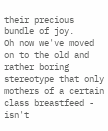their precious bundle of joy.
Oh now we've moved on to the old and rather boring stereotype that only mothers of a certain class breastfeed - isn't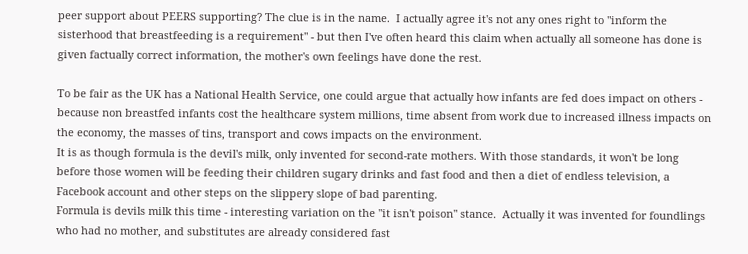peer support about PEERS supporting? The clue is in the name.  I actually agree it's not any ones right to "inform the sisterhood that breastfeeding is a requirement" - but then I've often heard this claim when actually all someone has done is given factually correct information, the mother's own feelings have done the rest.

To be fair as the UK has a National Health Service, one could argue that actually how infants are fed does impact on others - because non breastfed infants cost the healthcare system millions, time absent from work due to increased illness impacts on the economy, the masses of tins, transport and cows impacts on the environment.
It is as though formula is the devil's milk, only invented for second-rate mothers. With those standards, it won't be long before those women will be feeding their children sugary drinks and fast food and then a diet of endless television, a Facebook account and other steps on the slippery slope of bad parenting.
Formula is devils milk this time - interesting variation on the "it isn't poison" stance.  Actually it was invented for foundlings who had no mother, and substitutes are already considered fast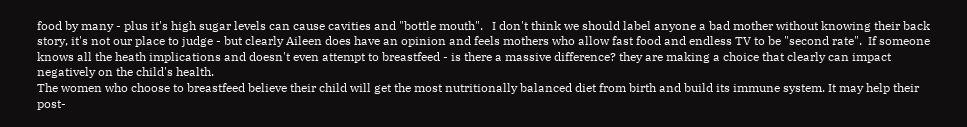food by many - plus it's high sugar levels can cause cavities and "bottle mouth".   I don't think we should label anyone a bad mother without knowing their back story, it's not our place to judge - but clearly Aileen does have an opinion and feels mothers who allow fast food and endless TV to be "second rate".  If someone knows all the heath implications and doesn't even attempt to breastfeed - is there a massive difference? they are making a choice that clearly can impact negatively on the child's health.
The women who choose to breastfeed believe their child will get the most nutritionally balanced diet from birth and build its immune system. It may help their post-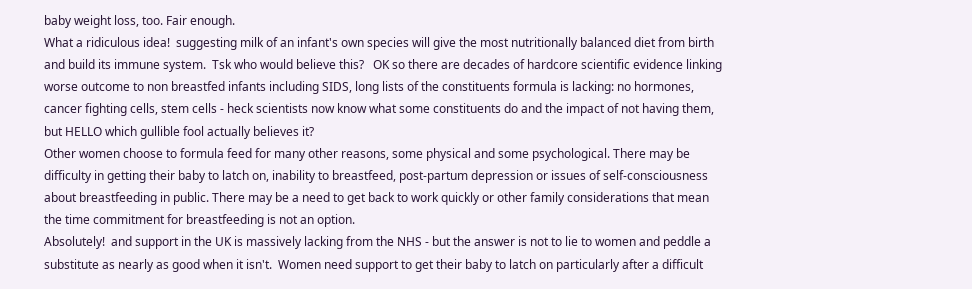baby weight loss, too. Fair enough.
What a ridiculous idea!  suggesting milk of an infant's own species will give the most nutritionally balanced diet from birth and build its immune system.  Tsk who would believe this?   OK so there are decades of hardcore scientific evidence linking worse outcome to non breastfed infants including SIDS, long lists of the constituents formula is lacking: no hormones, cancer fighting cells, stem cells - heck scientists now know what some constituents do and the impact of not having them, but HELLO which gullible fool actually believes it?
Other women choose to formula feed for many other reasons, some physical and some psychological. There may be difficulty in getting their baby to latch on, inability to breastfeed, post-partum depression or issues of self-consciousness about breastfeeding in public. There may be a need to get back to work quickly or other family considerations that mean the time commitment for breastfeeding is not an option.
Absolutely!  and support in the UK is massively lacking from the NHS - but the answer is not to lie to women and peddle a substitute as nearly as good when it isn't.  Women need support to get their baby to latch on particularly after a difficult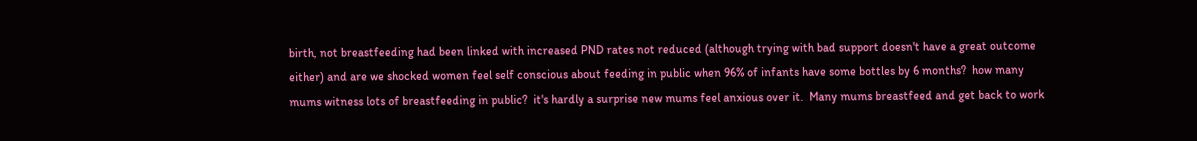birth, not breastfeeding had been linked with increased PND rates not reduced (although trying with bad support doesn't have a great outcome either) and are we shocked women feel self conscious about feeding in public when 96% of infants have some bottles by 6 months?  how many mums witness lots of breastfeeding in public?  it's hardly a surprise new mums feel anxious over it.  Many mums breastfeed and get back to work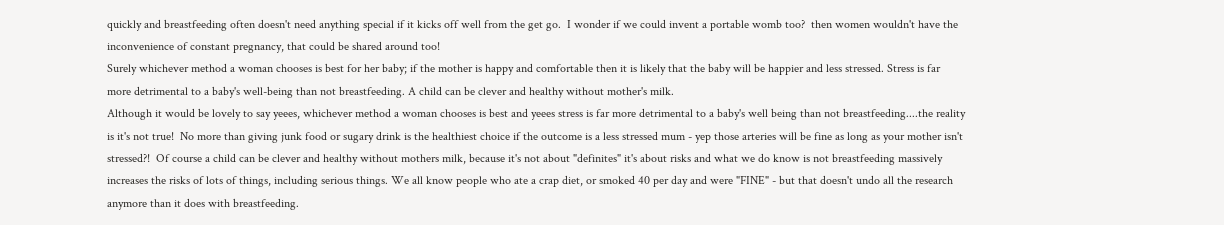quickly and breastfeeding often doesn't need anything special if it kicks off well from the get go.  I wonder if we could invent a portable womb too?  then women wouldn't have the inconvenience of constant pregnancy, that could be shared around too!
Surely whichever method a woman chooses is best for her baby; if the mother is happy and comfortable then it is likely that the baby will be happier and less stressed. Stress is far more detrimental to a baby's well-being than not breastfeeding. A child can be clever and healthy without mother's milk.
Although it would be lovely to say yeees, whichever method a woman chooses is best and yeees stress is far more detrimental to a baby's well being than not breastfeeding....the reality is it's not true!  No more than giving junk food or sugary drink is the healthiest choice if the outcome is a less stressed mum - yep those arteries will be fine as long as your mother isn't stressed?!  Of course a child can be clever and healthy without mothers milk, because it's not about "definites" it's about risks and what we do know is not breastfeeding massively increases the risks of lots of things, including serious things. We all know people who ate a crap diet, or smoked 40 per day and were "FINE" - but that doesn't undo all the research anymore than it does with breastfeeding.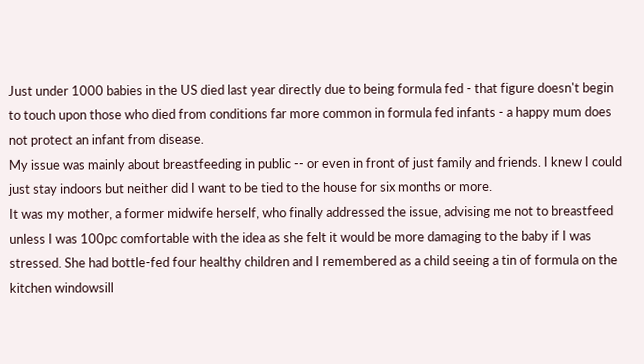Just under 1000 babies in the US died last year directly due to being formula fed - that figure doesn't begin to touch upon those who died from conditions far more common in formula fed infants - a happy mum does not protect an infant from disease.
My issue was mainly about breastfeeding in public -- or even in front of just family and friends. I knew I could just stay indoors but neither did I want to be tied to the house for six months or more.
It was my mother, a former midwife herself, who finally addressed the issue, advising me not to breastfeed unless I was 100pc comfortable with the idea as she felt it would be more damaging to the baby if I was stressed. She had bottle-fed four healthy children and I remembered as a child seeing a tin of formula on the kitchen windowsill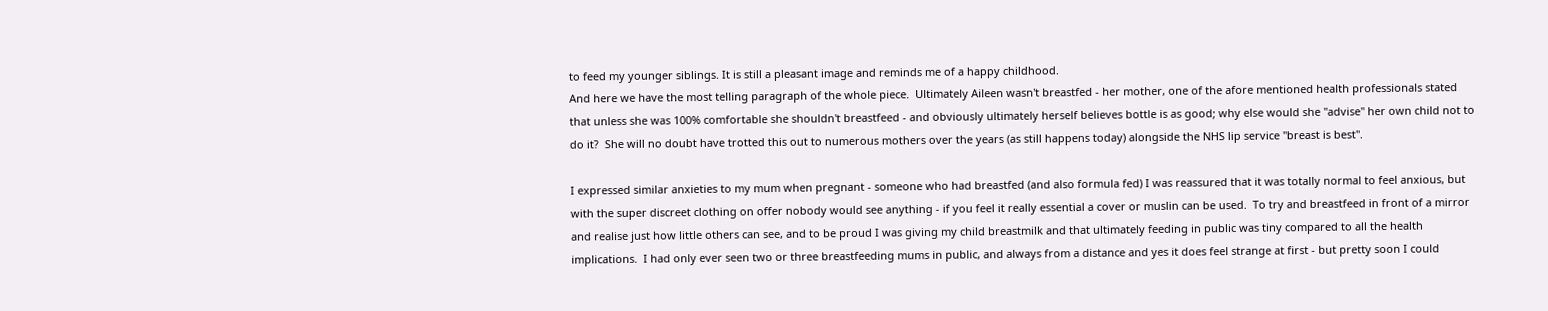to feed my younger siblings. It is still a pleasant image and reminds me of a happy childhood.
And here we have the most telling paragraph of the whole piece.  Ultimately Aileen wasn't breastfed - her mother, one of the afore mentioned health professionals stated that unless she was 100% comfortable she shouldn't breastfeed - and obviously ultimately herself believes bottle is as good; why else would she "advise" her own child not to do it?  She will no doubt have trotted this out to numerous mothers over the years (as still happens today) alongside the NHS lip service "breast is best".

I expressed similar anxieties to my mum when pregnant - someone who had breastfed (and also formula fed) I was reassured that it was totally normal to feel anxious, but with the super discreet clothing on offer nobody would see anything - if you feel it really essential a cover or muslin can be used.  To try and breastfeed in front of a mirror and realise just how little others can see, and to be proud I was giving my child breastmilk and that ultimately feeding in public was tiny compared to all the health implications.  I had only ever seen two or three breastfeeding mums in public, and always from a distance and yes it does feel strange at first - but pretty soon I could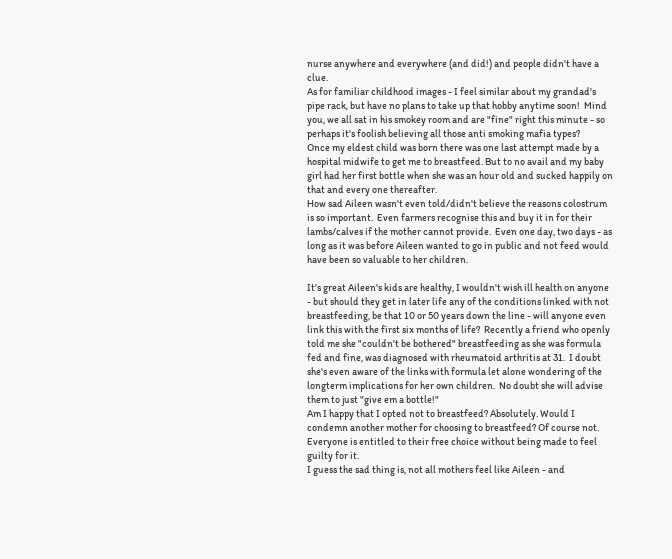nurse anywhere and everywhere (and did!) and people didn't have a clue.
As for familiar childhood images - I feel similar about my grandad's pipe rack, but have no plans to take up that hobby anytime soon!  Mind you, we all sat in his smokey room and are "fine" right this minute - so perhaps it's foolish believing all those anti smoking mafia types?
Once my eldest child was born there was one last attempt made by a hospital midwife to get me to breastfeed. But to no avail and my baby girl had her first bottle when she was an hour old and sucked happily on that and every one thereafter.
How sad Aileen wasn't even told/didn't believe the reasons colostrum is so important.  Even farmers recognise this and buy it in for their lambs/calves if the mother cannot provide.  Even one day, two days - as long as it was before Aileen wanted to go in public and not feed would have been so valuable to her children.

It's great Aileen's kids are healthy, I wouldn't wish ill health on anyone - but should they get in later life any of the conditions linked with not breastfeeding, be that 10 or 50 years down the line - will anyone even link this with the first six months of life?  Recently a friend who openly told me she "couldn't be bothered" breastfeeding as she was formula fed and fine, was diagnosed with rheumatoid arthritis at 31.  I doubt she's even aware of the links with formula let alone wondering of the longterm implications for her own children.  No doubt she will advise them to just "give em a bottle!"
Am I happy that I opted not to breastfeed? Absolutely. Would I condemn another mother for choosing to breastfeed? Of course not. Everyone is entitled to their free choice without being made to feel guilty for it.
I guess the sad thing is, not all mothers feel like Aileen - and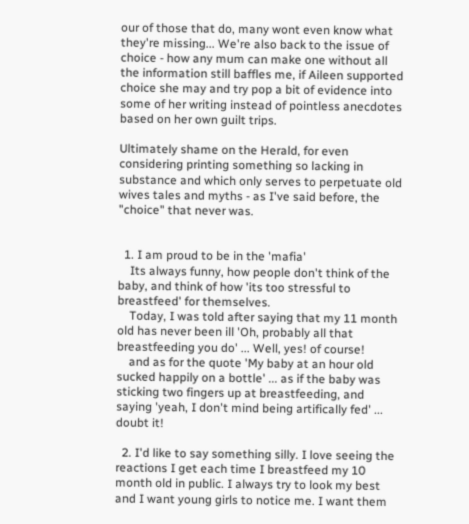our of those that do, many wont even know what they're missing... We're also back to the issue of choice - how any mum can make one without all the information still baffles me, if Aileen supported choice she may and try pop a bit of evidence into some of her writing instead of pointless anecdotes based on her own guilt trips.

Ultimately shame on the Herald, for even considering printing something so lacking in substance and which only serves to perpetuate old wives tales and myths - as I've said before, the "choice" that never was.


  1. I am proud to be in the 'mafia'
    Its always funny, how people don't think of the baby, and think of how 'its too stressful to breastfeed' for themselves.
    Today, I was told after saying that my 11 month old has never been ill 'Oh, probably all that breastfeeding you do' ... Well, yes! of course!
    and as for the quote 'My baby at an hour old sucked happily on a bottle' ... as if the baby was sticking two fingers up at breastfeeding, and saying 'yeah, I don't mind being artifically fed' ... doubt it!

  2. I'd like to say something silly. I love seeing the reactions I get each time I breastfeed my 10 month old in public. I always try to look my best and I want young girls to notice me. I want them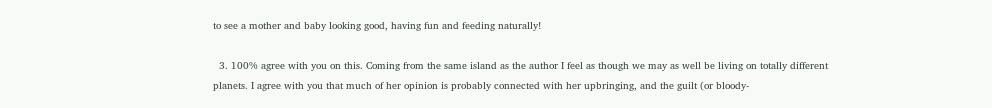to see a mother and baby looking good, having fun and feeding naturally!

  3. 100% agree with you on this. Coming from the same island as the author I feel as though we may as well be living on totally different planets. I agree with you that much of her opinion is probably connected with her upbringing, and the guilt (or bloody-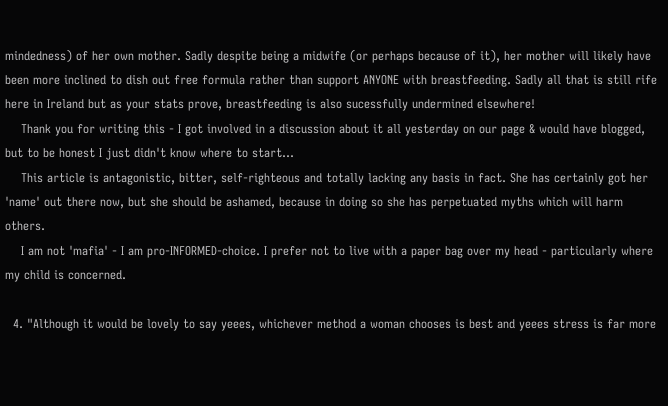mindedness) of her own mother. Sadly despite being a midwife (or perhaps because of it), her mother will likely have been more inclined to dish out free formula rather than support ANYONE with breastfeeding. Sadly all that is still rife here in Ireland but as your stats prove, breastfeeding is also sucessfully undermined elsewhere!
    Thank you for writing this - I got involved in a discussion about it all yesterday on our page & would have blogged, but to be honest I just didn't know where to start...
    This article is antagonistic, bitter, self-righteous and totally lacking any basis in fact. She has certainly got her 'name' out there now, but she should be ashamed, because in doing so she has perpetuated myths which will harm others.
    I am not 'mafia' - I am pro-INFORMED-choice. I prefer not to live with a paper bag over my head - particularly where my child is concerned.

  4. "Although it would be lovely to say yeees, whichever method a woman chooses is best and yeees stress is far more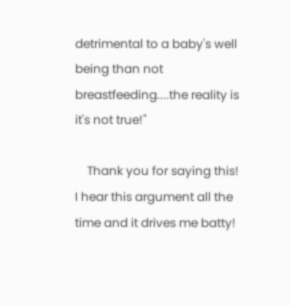detrimental to a baby's well being than not breastfeeding....the reality is it's not true!"

    Thank you for saying this! I hear this argument all the time and it drives me batty!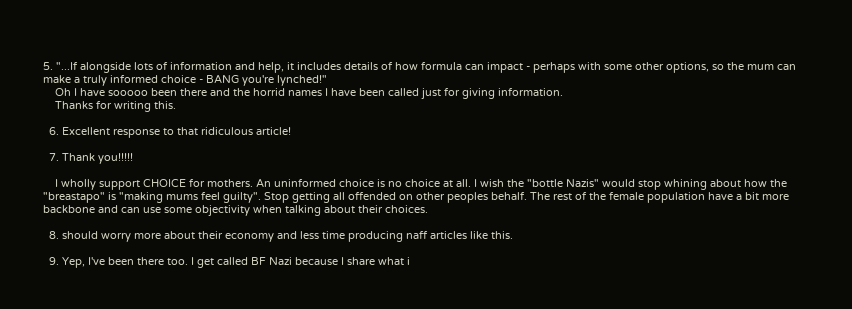5. "...If alongside lots of information and help, it includes details of how formula can impact - perhaps with some other options, so the mum can make a truly informed choice - BANG you're lynched!"
    Oh I have sooooo been there and the horrid names I have been called just for giving information.
    Thanks for writing this.

  6. Excellent response to that ridiculous article!

  7. Thank you!!!!!

    I wholly support CHOICE for mothers. An uninformed choice is no choice at all. I wish the "bottle Nazis" would stop whining about how the "breastapo" is "making mums feel guilty". Stop getting all offended on other peoples behalf. The rest of the female population have a bit more backbone and can use some objectivity when talking about their choices.

  8. should worry more about their economy and less time producing naff articles like this.

  9. Yep, I've been there too. I get called BF Nazi because I share what i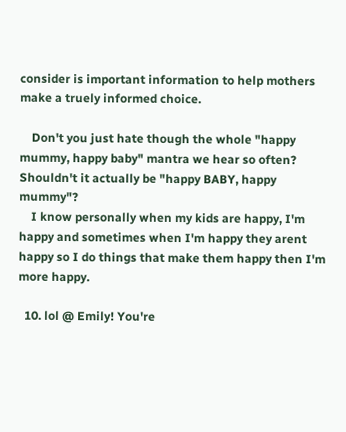consider is important information to help mothers make a truely informed choice.

    Don't you just hate though the whole "happy mummy, happy baby" mantra we hear so often? Shouldn't it actually be "happy BABY, happy mummy"?
    I know personally when my kids are happy, I'm happy and sometimes when I'm happy they arent happy so I do things that make them happy then I'm more happy.

  10. lol @ Emily! You're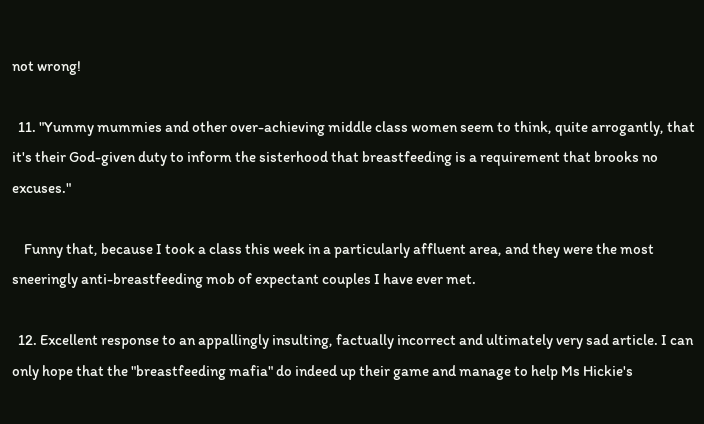not wrong!

  11. "Yummy mummies and other over-achieving middle class women seem to think, quite arrogantly, that it's their God-given duty to inform the sisterhood that breastfeeding is a requirement that brooks no excuses."

    Funny that, because I took a class this week in a particularly affluent area, and they were the most sneeringly anti-breastfeeding mob of expectant couples I have ever met.

  12. Excellent response to an appallingly insulting, factually incorrect and ultimately very sad article. I can only hope that the "breastfeeding mafia" do indeed up their game and manage to help Ms Hickie's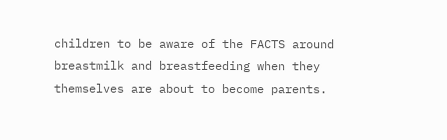children to be aware of the FACTS around breastmilk and breastfeeding when they themselves are about to become parents.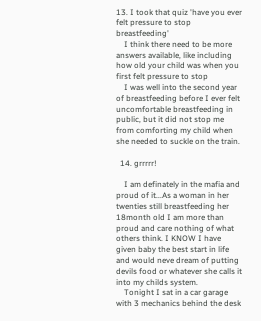13. I took that quiz 'have you ever felt pressure to stop breastfeeding'
    I think there need to be more answers available, like including how old your child was when you first felt pressure to stop
    I was well into the second year of breastfeeding before I ever felt uncomfortable breastfeeding in public, but it did not stop me from comforting my child when she needed to suckle on the train.

  14. grrrrr!

    I am definately in the mafia and proud of it...As a woman in her twenties still breastfeeding her 18month old I am more than proud and care nothing of what others think. I KNOW I have given baby the best start in life and would neve dream of putting devils food or whatever she calls it into my childs system.
    Tonight I sat in a car garage with 3 mechanics behind the desk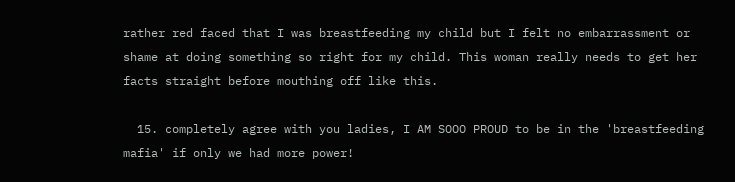rather red faced that I was breastfeeding my child but I felt no embarrassment or shame at doing something so right for my child. This woman really needs to get her facts straight before mouthing off like this.

  15. completely agree with you ladies, I AM SOOO PROUD to be in the 'breastfeeding mafia' if only we had more power!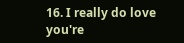16. I really do love you're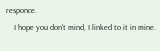responce.
    I hope you don't mind, I linked to it in mine.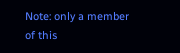Note: only a member of this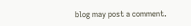blog may post a comment.